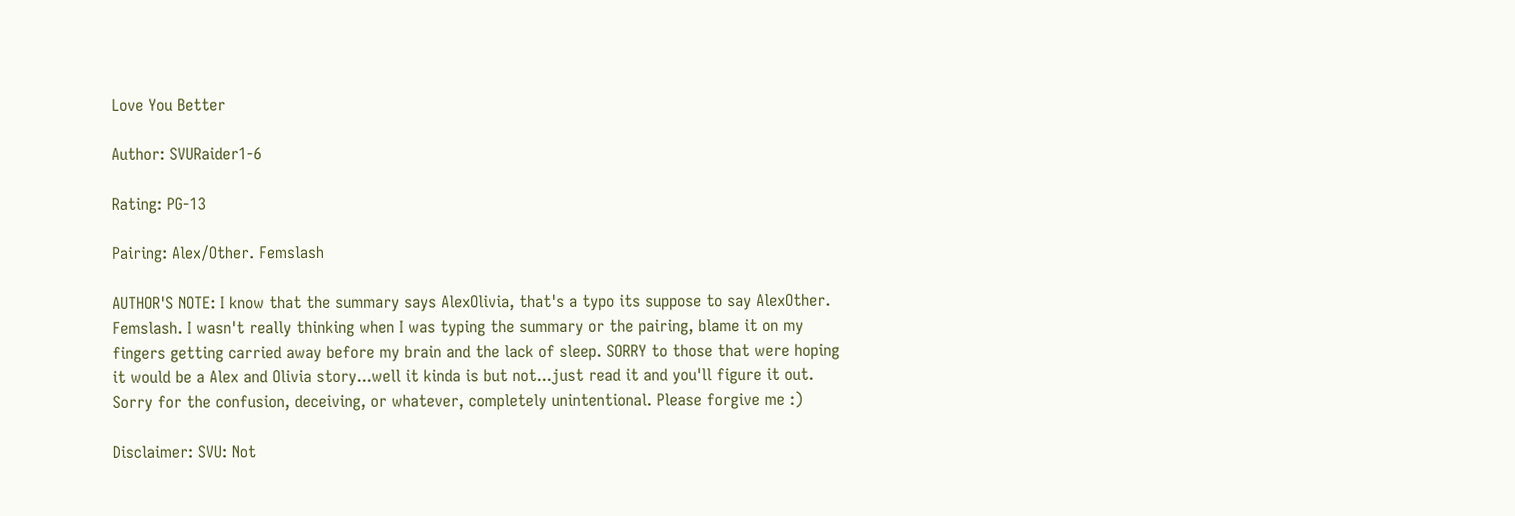Love You Better

Author: SVURaider1-6

Rating: PG-13

Pairing: Alex/Other. Femslash

AUTHOR'S NOTE: I know that the summary says AlexOlivia, that's a typo its suppose to say AlexOther. Femslash. I wasn't really thinking when I was typing the summary or the pairing, blame it on my fingers getting carried away before my brain and the lack of sleep. SORRY to those that were hoping it would be a Alex and Olivia story...well it kinda is but not...just read it and you'll figure it out. Sorry for the confusion, deceiving, or whatever, completely unintentional. Please forgive me :)

Disclaimer: SVU: Not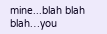mine...blah blah blah…you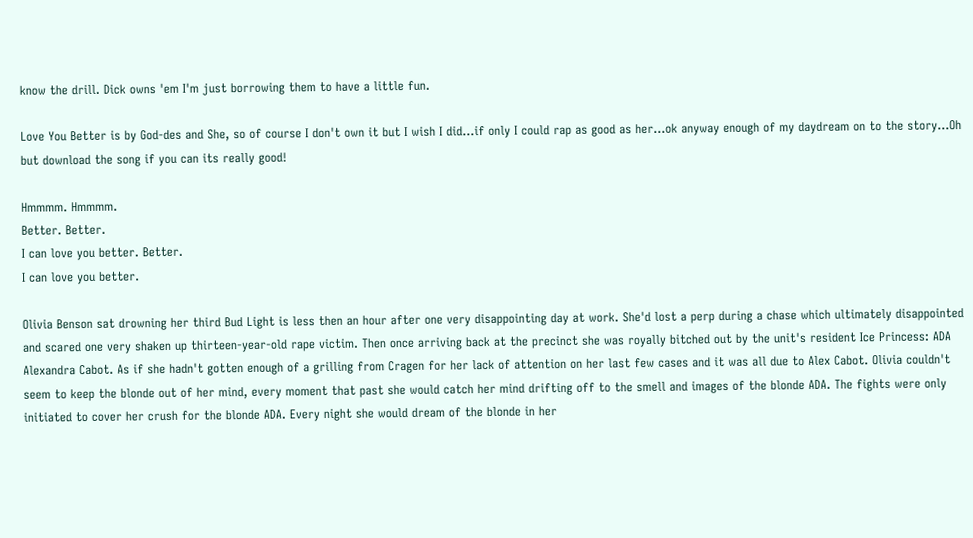know the drill. Dick owns 'em I'm just borrowing them to have a little fun.

Love You Better is by God-des and She, so of course I don't own it but I wish I did…if only I could rap as good as her…ok anyway enough of my daydream on to the story…Oh but download the song if you can its really good!

Hmmmm. Hmmmm.
Better. Better.
I can love you better. Better.
I can love you better.

Olivia Benson sat drowning her third Bud Light is less then an hour after one very disappointing day at work. She'd lost a perp during a chase which ultimately disappointed and scared one very shaken up thirteen-year-old rape victim. Then once arriving back at the precinct she was royally bitched out by the unit's resident Ice Princess: ADA Alexandra Cabot. As if she hadn't gotten enough of a grilling from Cragen for her lack of attention on her last few cases and it was all due to Alex Cabot. Olivia couldn't seem to keep the blonde out of her mind, every moment that past she would catch her mind drifting off to the smell and images of the blonde ADA. The fights were only initiated to cover her crush for the blonde ADA. Every night she would dream of the blonde in her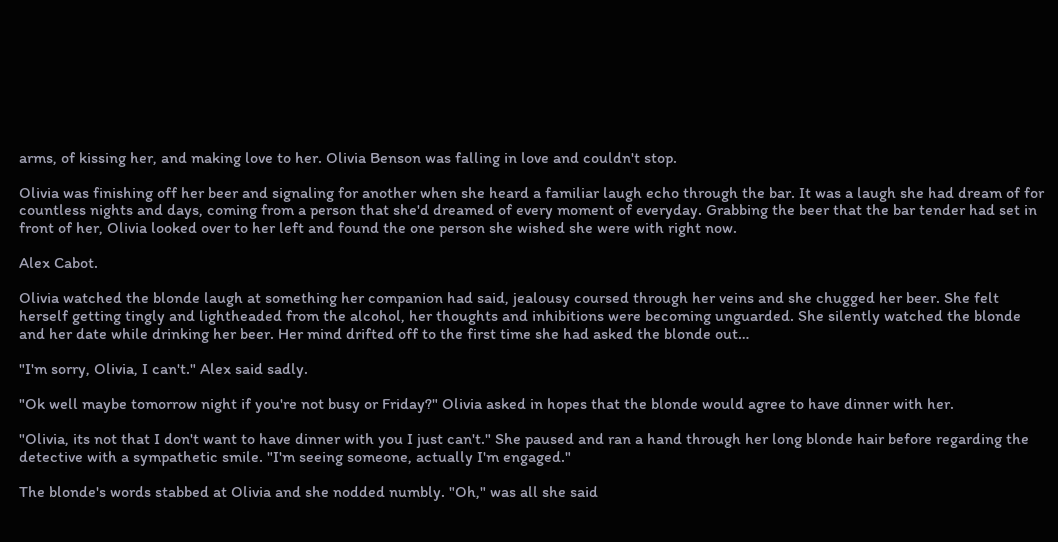arms, of kissing her, and making love to her. Olivia Benson was falling in love and couldn't stop.

Olivia was finishing off her beer and signaling for another when she heard a familiar laugh echo through the bar. It was a laugh she had dream of for countless nights and days, coming from a person that she'd dreamed of every moment of everyday. Grabbing the beer that the bar tender had set in front of her, Olivia looked over to her left and found the one person she wished she were with right now.

Alex Cabot.

Olivia watched the blonde laugh at something her companion had said, jealousy coursed through her veins and she chugged her beer. She felt herself getting tingly and lightheaded from the alcohol, her thoughts and inhibitions were becoming unguarded. She silently watched the blonde and her date while drinking her beer. Her mind drifted off to the first time she had asked the blonde out…

"I'm sorry, Olivia, I can't." Alex said sadly.

"Ok well maybe tomorrow night if you're not busy or Friday?" Olivia asked in hopes that the blonde would agree to have dinner with her.

"Olivia, its not that I don't want to have dinner with you I just can't." She paused and ran a hand through her long blonde hair before regarding the detective with a sympathetic smile. "I'm seeing someone, actually I'm engaged."

The blonde's words stabbed at Olivia and she nodded numbly. "Oh," was all she said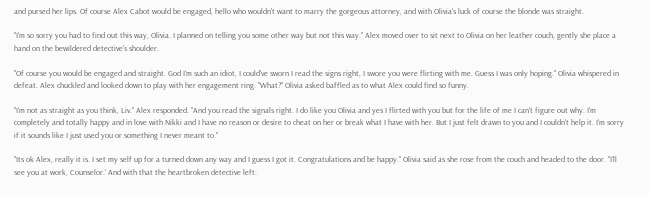and pursed her lips. Of course Alex Cabot would be engaged, hello who wouldn't want to marry the gorgeous attorney, and with Olivia's luck of course the blonde was straight.

"I'm so sorry you had to find out this way, Olivia. I planned on telling you some other way but not this way." Alex moved over to sit next to Olivia on her leather couch, gently she place a hand on the bewildered detective's shoulder.

"Of course you would be engaged and straight. God I'm such an idiot, I could've sworn I read the signs right, I swore you were flirting with me. Guess I was only hoping." Olivia whispered in defeat. Alex chuckled and looked down to play with her engagement ring. "What?" Olivia asked baffled as to what Alex could find so funny.

"I'm not as straight as you think, Liv." Alex responded. "And you read the signals right. I do like you Olivia and yes I flirted with you but for the life of me I can't figure out why. I'm completely and totally happy and in love with Nikki and I have no reason or desire to cheat on her or break what I have with her. But I just felt drawn to you and I couldn't help it. I'm sorry if it sounds like I just used you or something I never meant to."

"Its ok Alex, really it is. I set my self up for a turned down any way and I guess I got it. Congratulations and be happy." Olivia said as she rose from the couch and headed to the door. "I'll see you at work, Counselor.' And with that the heartbroken detective left.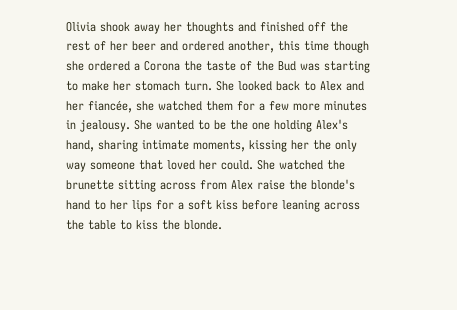Olivia shook away her thoughts and finished off the rest of her beer and ordered another, this time though she ordered a Corona the taste of the Bud was starting to make her stomach turn. She looked back to Alex and her fiancée, she watched them for a few more minutes in jealousy. She wanted to be the one holding Alex's hand, sharing intimate moments, kissing her the only way someone that loved her could. She watched the brunette sitting across from Alex raise the blonde's hand to her lips for a soft kiss before leaning across the table to kiss the blonde.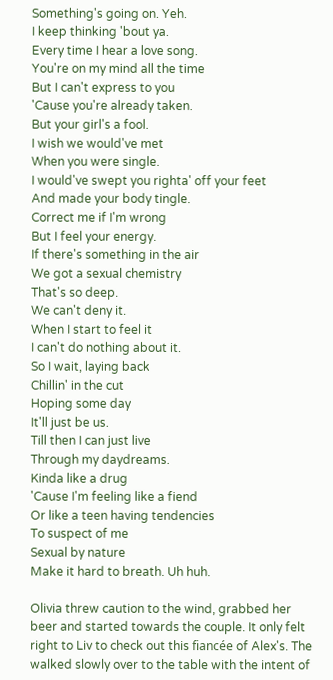Something's going on. Yeh.
I keep thinking 'bout ya.
Every time I hear a love song.
You're on my mind all the time
But I can't express to you
'Cause you're already taken.
But your girl's a fool.
I wish we would've met
When you were single.
I would've swept you righta' off your feet
And made your body tingle.
Correct me if I'm wrong
But I feel your energy.
If there's something in the air
We got a sexual chemistry
That's so deep.
We can't deny it.
When I start to feel it
I can't do nothing about it.
So I wait, laying back
Chillin' in the cut
Hoping some day
It'll just be us.
Till then I can just live
Through my daydreams.
Kinda like a drug
'Cause I'm feeling like a fiend
Or like a teen having tendencies
To suspect of me
Sexual by nature
Make it hard to breath. Uh huh.

Olivia threw caution to the wind, grabbed her beer and started towards the couple. It only felt right to Liv to check out this fiancée of Alex's. The walked slowly over to the table with the intent of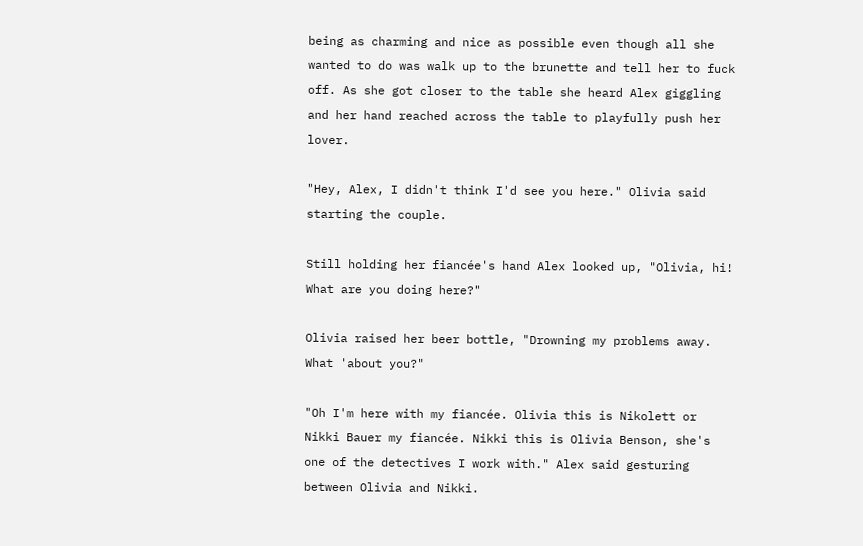being as charming and nice as possible even though all she wanted to do was walk up to the brunette and tell her to fuck off. As she got closer to the table she heard Alex giggling and her hand reached across the table to playfully push her lover.

"Hey, Alex, I didn't think I'd see you here." Olivia said starting the couple.

Still holding her fiancée's hand Alex looked up, "Olivia, hi! What are you doing here?"

Olivia raised her beer bottle, "Drowning my problems away. What 'about you?"

"Oh I'm here with my fiancée. Olivia this is Nikolett or Nikki Bauer my fiancée. Nikki this is Olivia Benson, she's one of the detectives I work with." Alex said gesturing between Olivia and Nikki.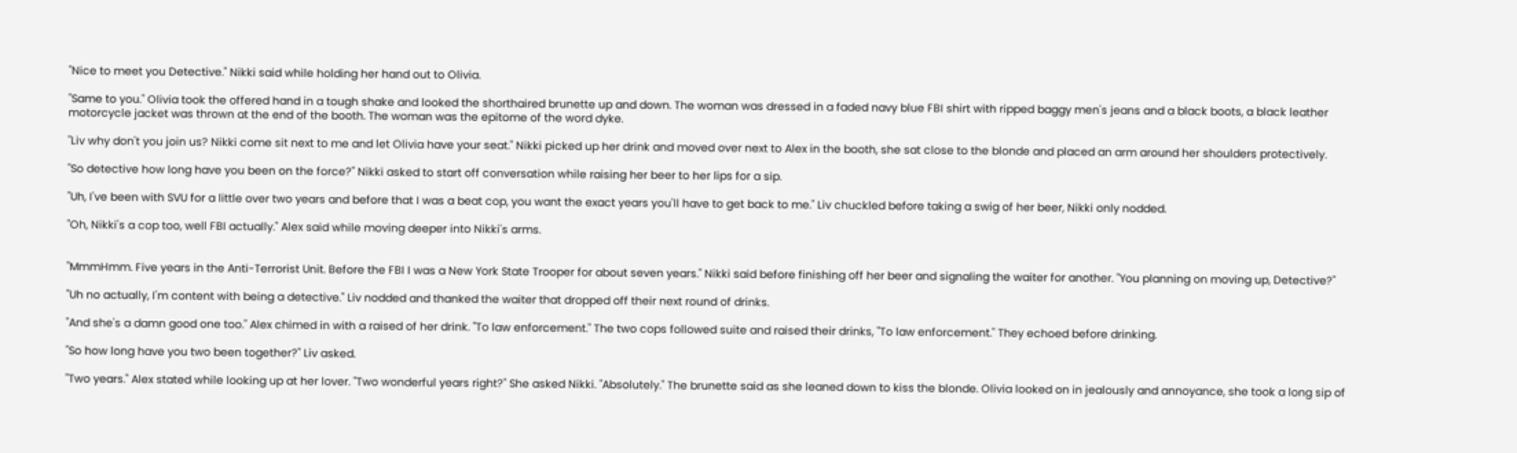"Nice to meet you Detective." Nikki said while holding her hand out to Olivia.

"Same to you." Olivia took the offered hand in a tough shake and looked the shorthaired brunette up and down. The woman was dressed in a faded navy blue FBI shirt with ripped baggy men's jeans and a black boots, a black leather motorcycle jacket was thrown at the end of the booth. The woman was the epitome of the word dyke.

"Liv why don't you join us? Nikki come sit next to me and let Olivia have your seat." Nikki picked up her drink and moved over next to Alex in the booth, she sat close to the blonde and placed an arm around her shoulders protectively.

"So detective how long have you been on the force?" Nikki asked to start off conversation while raising her beer to her lips for a sip.

"Uh, I've been with SVU for a little over two years and before that I was a beat cop, you want the exact years you'll have to get back to me." Liv chuckled before taking a swig of her beer, Nikki only nodded.

"Oh, Nikki's a cop too, well FBI actually." Alex said while moving deeper into Nikki's arms.


"MmmHmm. Five years in the Anti-Terrorist Unit. Before the FBI I was a New York State Trooper for about seven years." Nikki said before finishing off her beer and signaling the waiter for another. "You planning on moving up, Detective?"

"Uh no actually, I'm content with being a detective." Liv nodded and thanked the waiter that dropped off their next round of drinks.

"And she's a damn good one too." Alex chimed in with a raised of her drink. "To law enforcement." The two cops followed suite and raised their drinks, "To law enforcement." They echoed before drinking.

"So how long have you two been together?" Liv asked.

"Two years." Alex stated while looking up at her lover. "Two wonderful years right?" She asked Nikki. "Absolutely." The brunette said as she leaned down to kiss the blonde. Olivia looked on in jealously and annoyance, she took a long sip of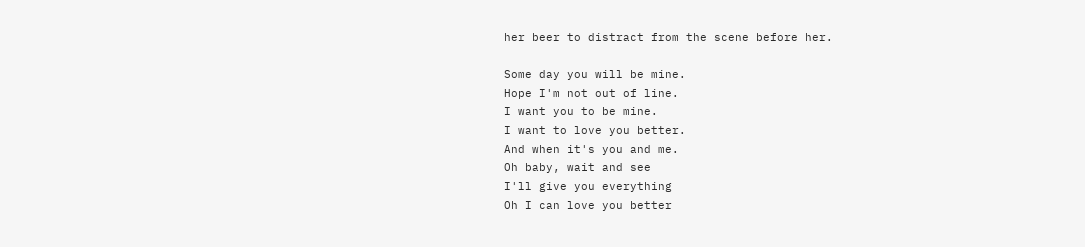her beer to distract from the scene before her.

Some day you will be mine.
Hope I'm not out of line.
I want you to be mine.
I want to love you better.
And when it's you and me.
Oh baby, wait and see
I'll give you everything
Oh I can love you better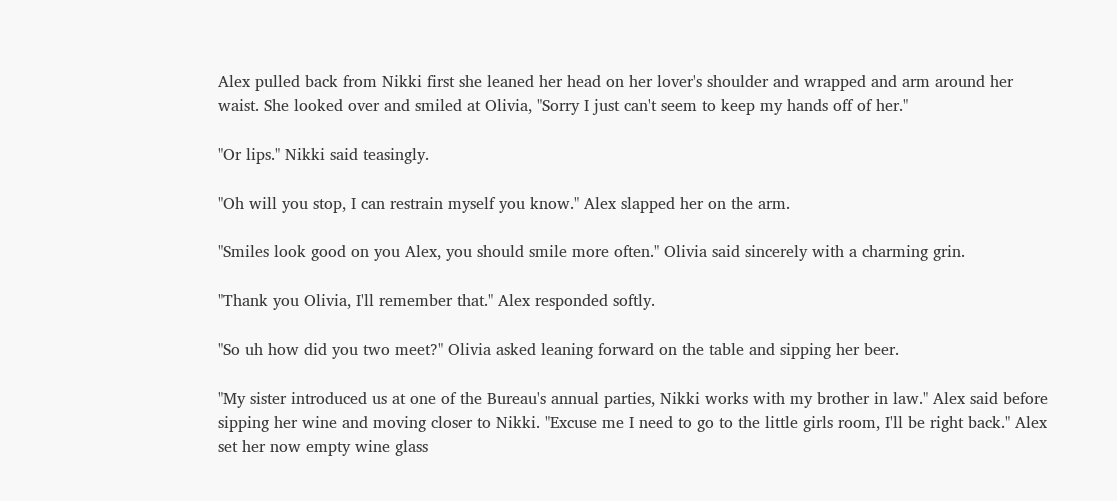Alex pulled back from Nikki first she leaned her head on her lover's shoulder and wrapped and arm around her waist. She looked over and smiled at Olivia, "Sorry I just can't seem to keep my hands off of her."

"Or lips." Nikki said teasingly.

"Oh will you stop, I can restrain myself you know." Alex slapped her on the arm.

"Smiles look good on you Alex, you should smile more often." Olivia said sincerely with a charming grin.

"Thank you Olivia, I'll remember that." Alex responded softly.

"So uh how did you two meet?" Olivia asked leaning forward on the table and sipping her beer.

"My sister introduced us at one of the Bureau's annual parties, Nikki works with my brother in law." Alex said before sipping her wine and moving closer to Nikki. "Excuse me I need to go to the little girls room, I'll be right back." Alex set her now empty wine glass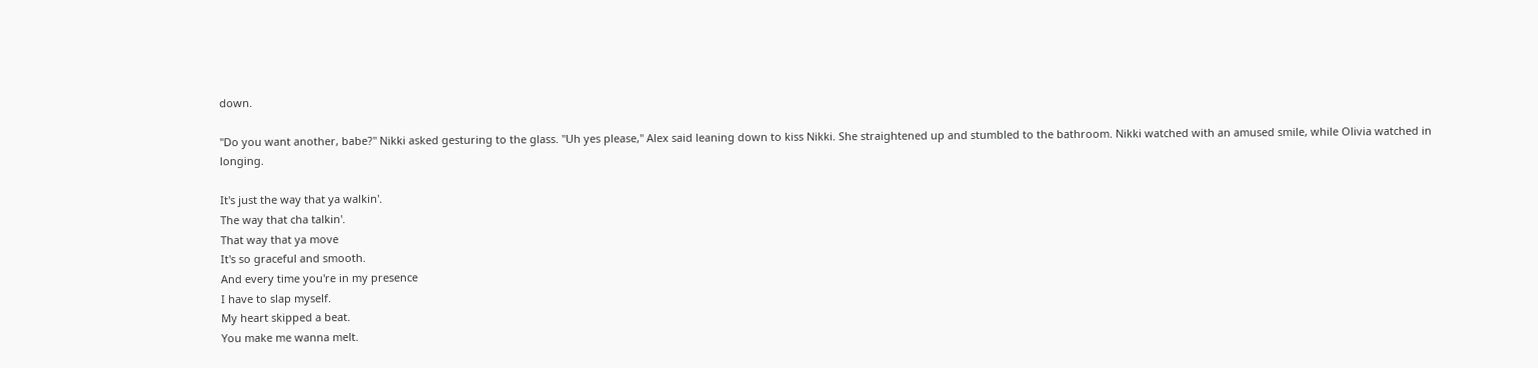down.

"Do you want another, babe?" Nikki asked gesturing to the glass. "Uh yes please," Alex said leaning down to kiss Nikki. She straightened up and stumbled to the bathroom. Nikki watched with an amused smile, while Olivia watched in longing.

It's just the way that ya walkin'.
The way that cha talkin'.
That way that ya move
It's so graceful and smooth.
And every time you're in my presence
I have to slap myself.
My heart skipped a beat.
You make me wanna melt.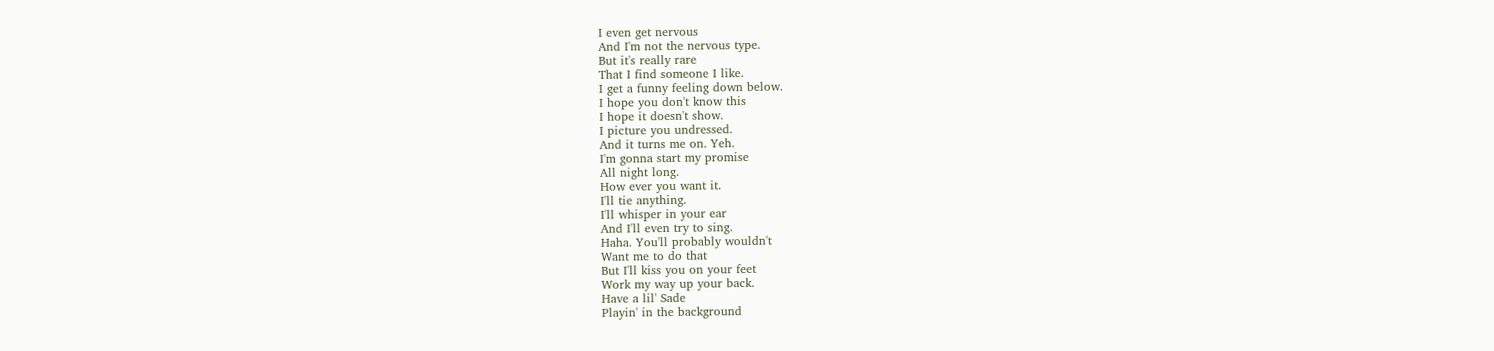I even get nervous
And I'm not the nervous type.
But it's really rare
That I find someone I like.
I get a funny feeling down below.
I hope you don't know this
I hope it doesn't show.
I picture you undressed.
And it turns me on. Yeh.
I'm gonna start my promise
All night long.
How ever you want it.
I'll tie anything.
I'll whisper in your ear
And I'll even try to sing.
Haha. You'll probably wouldn't
Want me to do that
But I'll kiss you on your feet
Work my way up your back.
Have a lil' Sade
Playin' in the background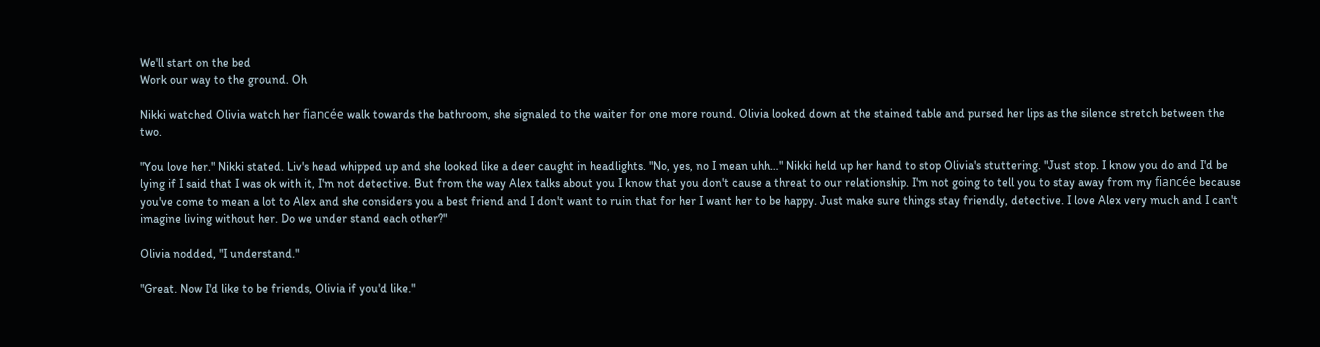We'll start on the bed
Work our way to the ground. Oh

Nikki watched Olivia watch her fiancée walk towards the bathroom, she signaled to the waiter for one more round. Olivia looked down at the stained table and pursed her lips as the silence stretch between the two.

"You love her." Nikki stated. Liv's head whipped up and she looked like a deer caught in headlights. "No, yes, no I mean uhh…" Nikki held up her hand to stop Olivia's stuttering. "Just stop. I know you do and I'd be lying if I said that I was ok with it, I'm not detective. But from the way Alex talks about you I know that you don't cause a threat to our relationship. I'm not going to tell you to stay away from my fiancée because you've come to mean a lot to Alex and she considers you a best friend and I don't want to ruin that for her I want her to be happy. Just make sure things stay friendly, detective. I love Alex very much and I can't imagine living without her. Do we under stand each other?"

Olivia nodded, "I understand."

"Great. Now I'd like to be friends, Olivia if you'd like."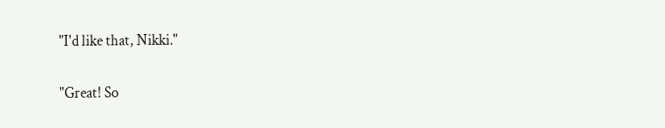"I'd like that, Nikki."

"Great! So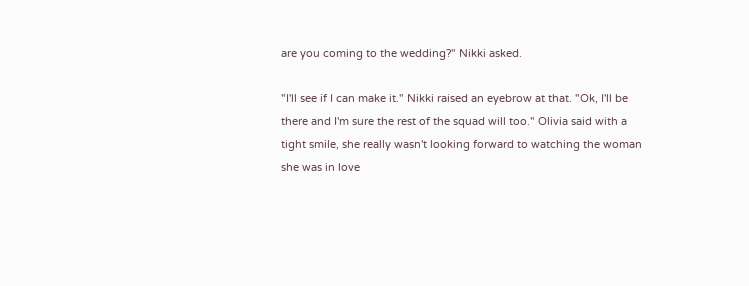are you coming to the wedding?" Nikki asked.

"I'll see if I can make it." Nikki raised an eyebrow at that. "Ok, I'll be there and I'm sure the rest of the squad will too." Olivia said with a tight smile, she really wasn't looking forward to watching the woman she was in love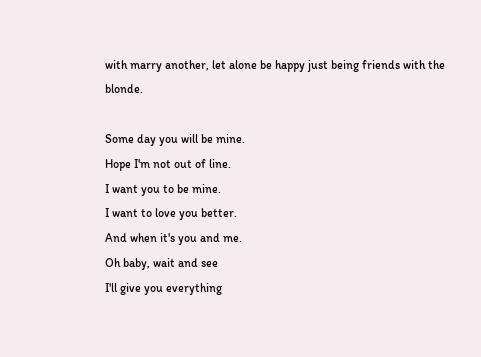with marry another, let alone be happy just being friends with the blonde.

Some day you will be mine.
Hope I'm not out of line.
I want you to be mine.
I want to love you better.
And when it's you and me.
Oh baby, wait and see
I'll give you everything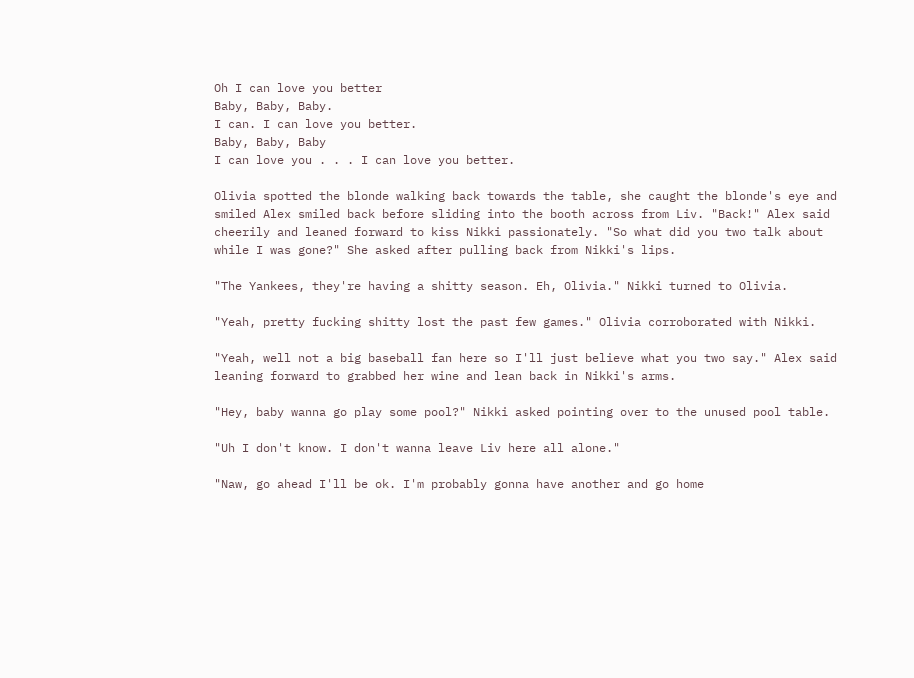Oh I can love you better
Baby, Baby, Baby.
I can. I can love you better.
Baby, Baby, Baby
I can love you . . . I can love you better.

Olivia spotted the blonde walking back towards the table, she caught the blonde's eye and smiled Alex smiled back before sliding into the booth across from Liv. "Back!" Alex said cheerily and leaned forward to kiss Nikki passionately. "So what did you two talk about while I was gone?" She asked after pulling back from Nikki's lips.

"The Yankees, they're having a shitty season. Eh, Olivia." Nikki turned to Olivia.

"Yeah, pretty fucking shitty lost the past few games." Olivia corroborated with Nikki.

"Yeah, well not a big baseball fan here so I'll just believe what you two say." Alex said leaning forward to grabbed her wine and lean back in Nikki's arms.

"Hey, baby wanna go play some pool?" Nikki asked pointing over to the unused pool table.

"Uh I don't know. I don't wanna leave Liv here all alone."

"Naw, go ahead I'll be ok. I'm probably gonna have another and go home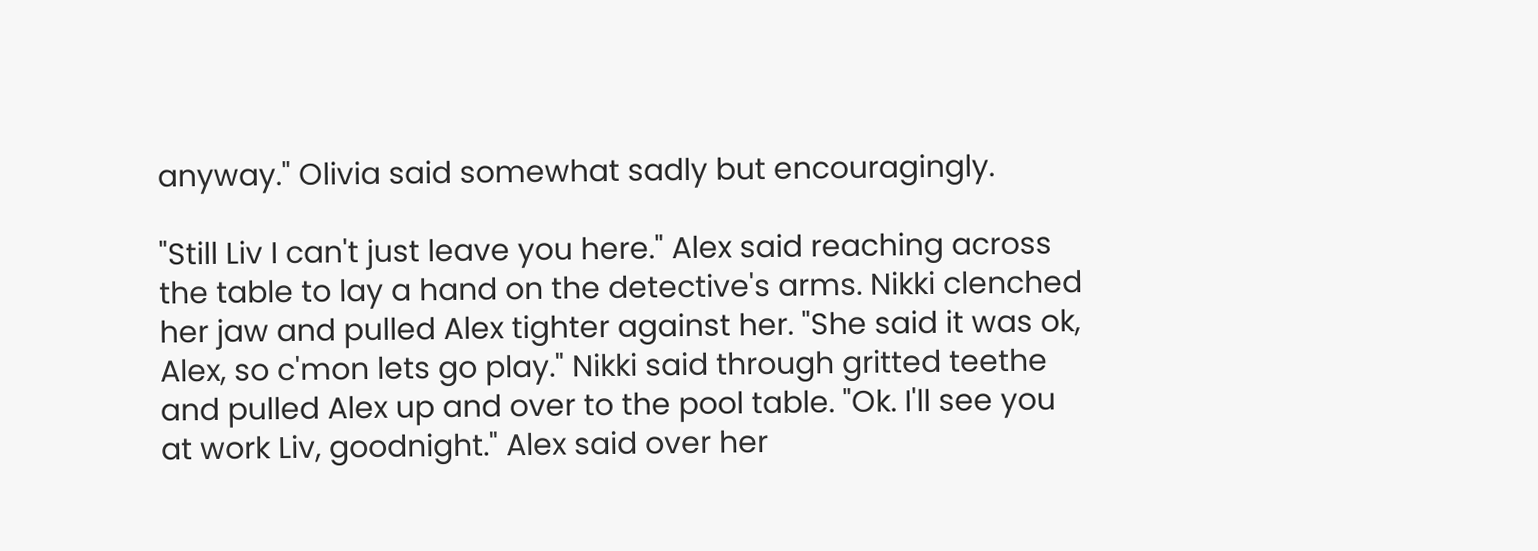anyway." Olivia said somewhat sadly but encouragingly.

"Still Liv I can't just leave you here." Alex said reaching across the table to lay a hand on the detective's arms. Nikki clenched her jaw and pulled Alex tighter against her. "She said it was ok, Alex, so c'mon lets go play." Nikki said through gritted teethe and pulled Alex up and over to the pool table. "Ok. I'll see you at work Liv, goodnight." Alex said over her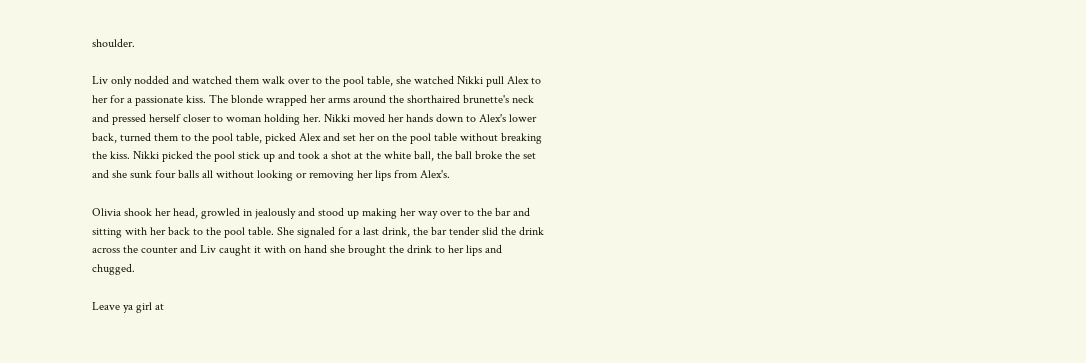shoulder.

Liv only nodded and watched them walk over to the pool table, she watched Nikki pull Alex to her for a passionate kiss. The blonde wrapped her arms around the shorthaired brunette's neck and pressed herself closer to woman holding her. Nikki moved her hands down to Alex's lower back, turned them to the pool table, picked Alex and set her on the pool table without breaking the kiss. Nikki picked the pool stick up and took a shot at the white ball, the ball broke the set and she sunk four balls all without looking or removing her lips from Alex's.

Olivia shook her head, growled in jealously and stood up making her way over to the bar and sitting with her back to the pool table. She signaled for a last drink, the bar tender slid the drink across the counter and Liv caught it with on hand she brought the drink to her lips and chugged.

Leave ya girl at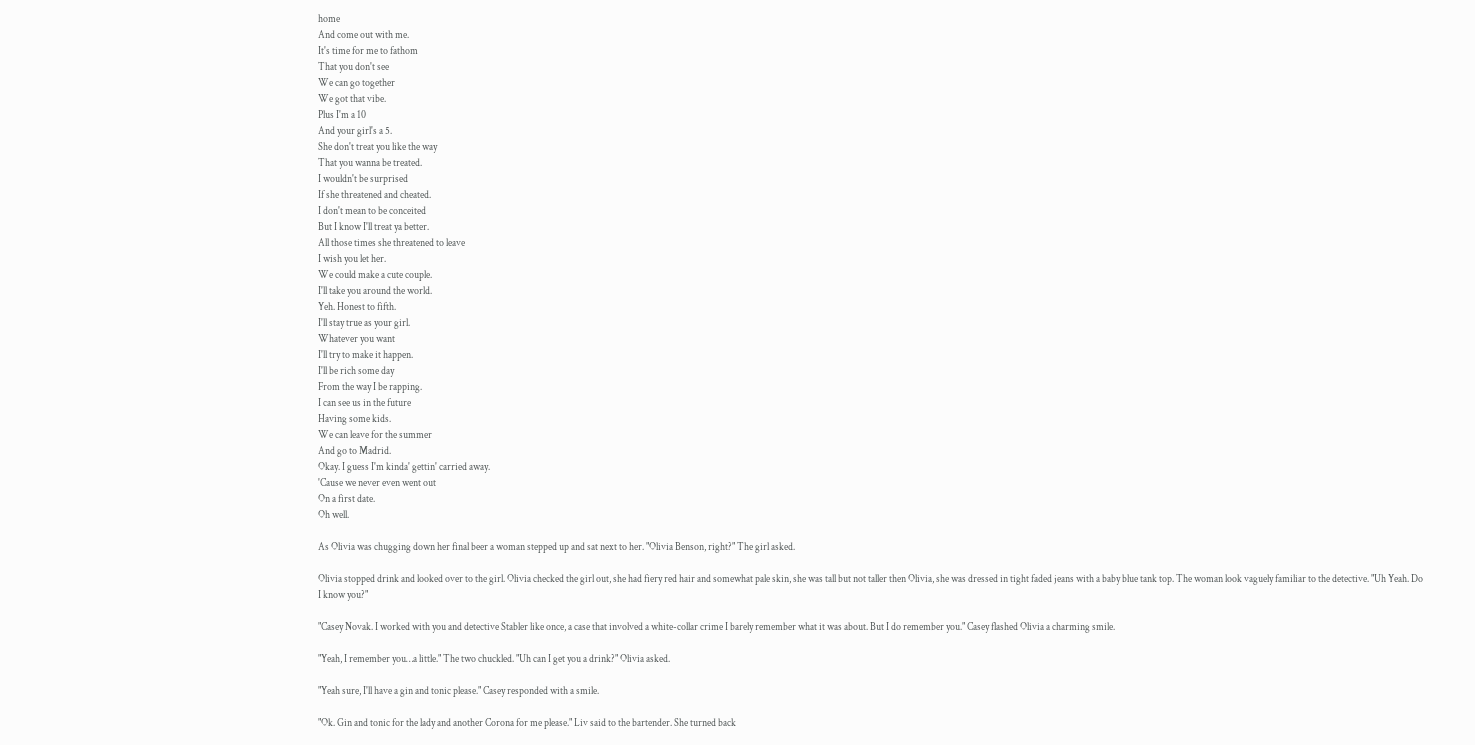home
And come out with me.
It's time for me to fathom
That you don't see
We can go together
We got that vibe.
Plus I'm a 10
And your girl's a 5.
She don't treat you like the way
That you wanna be treated.
I wouldn't be surprised
If she threatened and cheated.
I don't mean to be conceited
But I know I'll treat ya better.
All those times she threatened to leave
I wish you let her.
We could make a cute couple.
I'll take you around the world.
Yeh. Honest to fifth.
I'll stay true as your girl.
Whatever you want
I'll try to make it happen.
I'll be rich some day
From the way I be rapping.
I can see us in the future
Having some kids.
We can leave for the summer
And go to Madrid.
Okay. I guess I'm kinda' gettin' carried away.
'Cause we never even went out
On a first date.
Oh well.

As Olivia was chugging down her final beer a woman stepped up and sat next to her. "Olivia Benson, right?" The girl asked.

Olivia stopped drink and looked over to the girl. Olivia checked the girl out, she had fiery red hair and somewhat pale skin, she was tall but not taller then Olivia, she was dressed in tight faded jeans with a baby blue tank top. The woman look vaguely familiar to the detective. "Uh Yeah. Do I know you?"

"Casey Novak. I worked with you and detective Stabler like once, a case that involved a white-collar crime I barely remember what it was about. But I do remember you." Casey flashed Olivia a charming smile.

"Yeah, I remember you…a little." The two chuckled. "Uh can I get you a drink?" Olivia asked.

"Yeah sure, I'll have a gin and tonic please." Casey responded with a smile.

"Ok. Gin and tonic for the lady and another Corona for me please." Liv said to the bartender. She turned back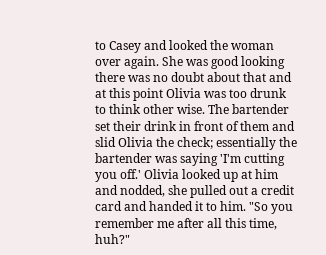to Casey and looked the woman over again. She was good looking there was no doubt about that and at this point Olivia was too drunk to think other wise. The bartender set their drink in front of them and slid Olivia the check; essentially the bartender was saying 'I'm cutting you off.' Olivia looked up at him and nodded, she pulled out a credit card and handed it to him. "So you remember me after all this time, huh?"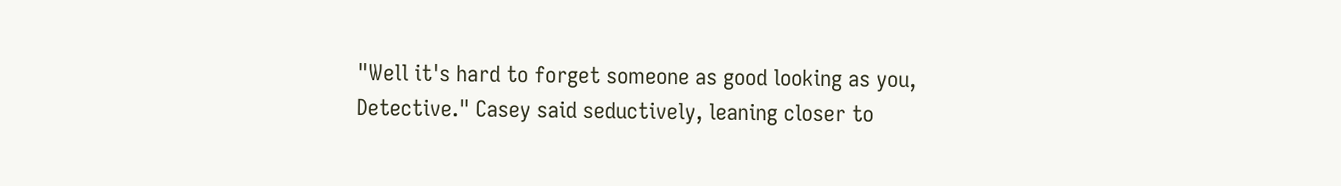"Well it's hard to forget someone as good looking as you, Detective." Casey said seductively, leaning closer to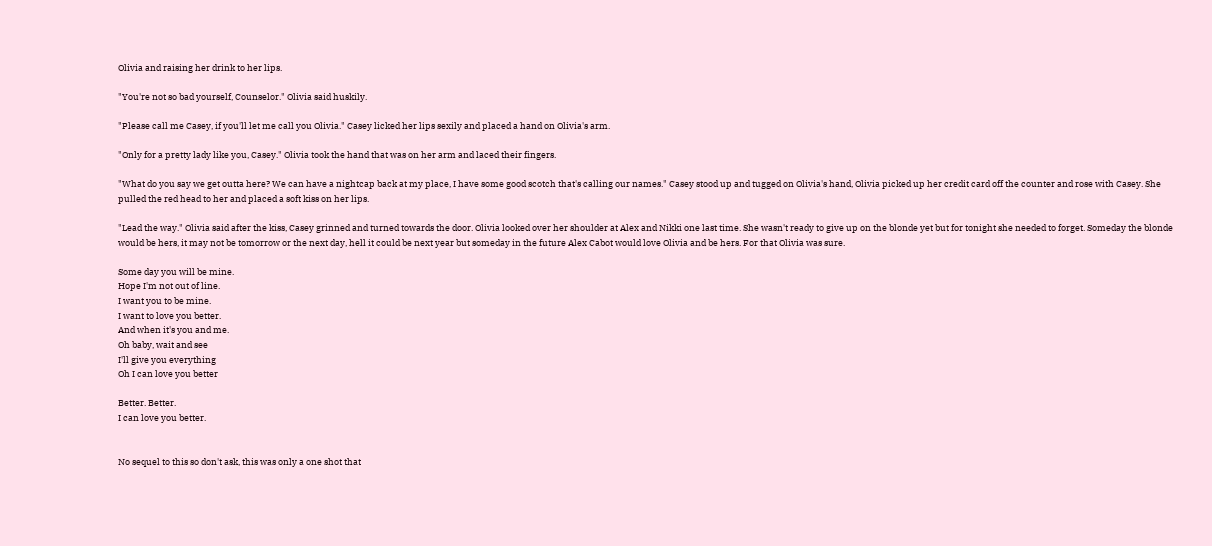Olivia and raising her drink to her lips.

"You're not so bad yourself, Counselor." Olivia said huskily.

"Please call me Casey, if you'll let me call you Olivia." Casey licked her lips sexily and placed a hand on Olivia's arm.

"Only for a pretty lady like you, Casey." Olivia took the hand that was on her arm and laced their fingers.

"What do you say we get outta here? We can have a nightcap back at my place, I have some good scotch that's calling our names." Casey stood up and tugged on Olivia's hand, Olivia picked up her credit card off the counter and rose with Casey. She pulled the red head to her and placed a soft kiss on her lips.

"Lead the way." Olivia said after the kiss, Casey grinned and turned towards the door. Olivia looked over her shoulder at Alex and Nikki one last time. She wasn't ready to give up on the blonde yet but for tonight she needed to forget. Someday the blonde would be hers, it may not be tomorrow or the next day, hell it could be next year but someday in the future Alex Cabot would love Olivia and be hers. For that Olivia was sure.

Some day you will be mine.
Hope I'm not out of line.
I want you to be mine.
I want to love you better.
And when it's you and me.
Oh baby, wait and see
I'll give you everything
Oh I can love you better

Better. Better.
I can love you better.


No sequel to this so don't ask, this was only a one shot that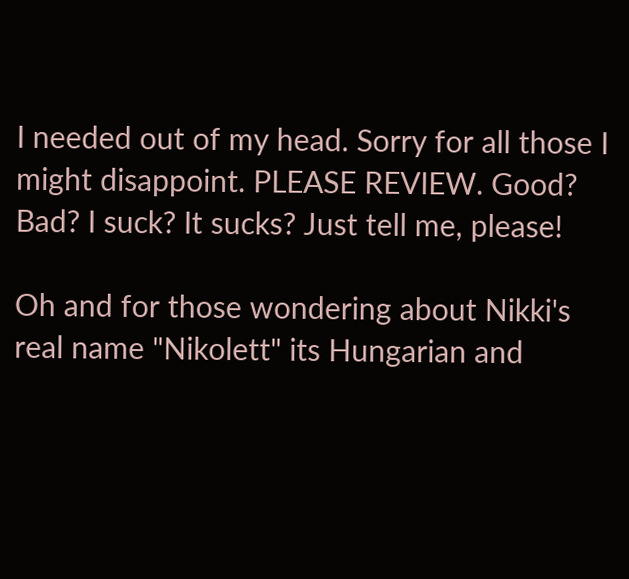I needed out of my head. Sorry for all those I might disappoint. PLEASE REVIEW. Good? Bad? I suck? It sucks? Just tell me, please!

Oh and for those wondering about Nikki's real name "Nikolett" its Hungarian and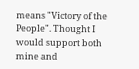means "Victory of the People". Thought I would support both mine and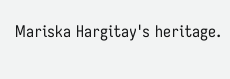Mariska Hargitay's heritage.